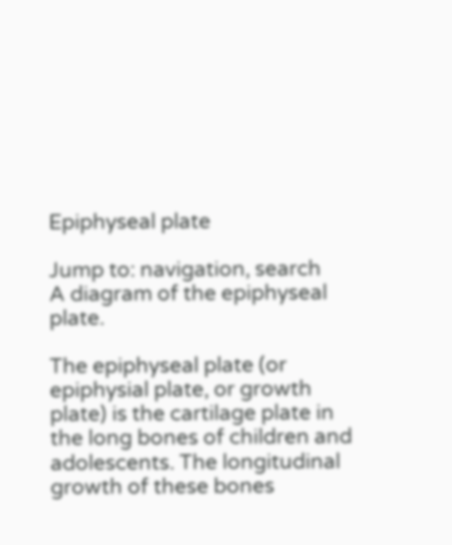Epiphyseal plate

Jump to: navigation, search
A diagram of the epiphyseal plate.

The epiphyseal plate (or epiphysial plate, or growth plate) is the cartilage plate in the long bones of children and adolescents. The longitudinal growth of these bones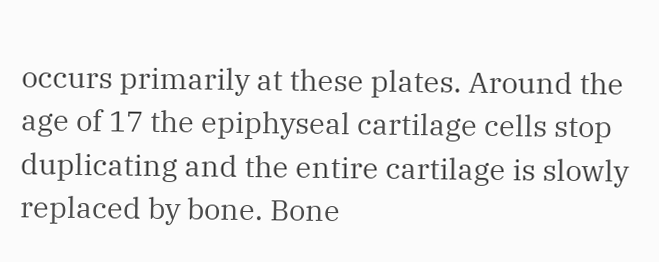occurs primarily at these plates. Around the age of 17 the epiphyseal cartilage cells stop duplicating and the entire cartilage is slowly replaced by bone. Bone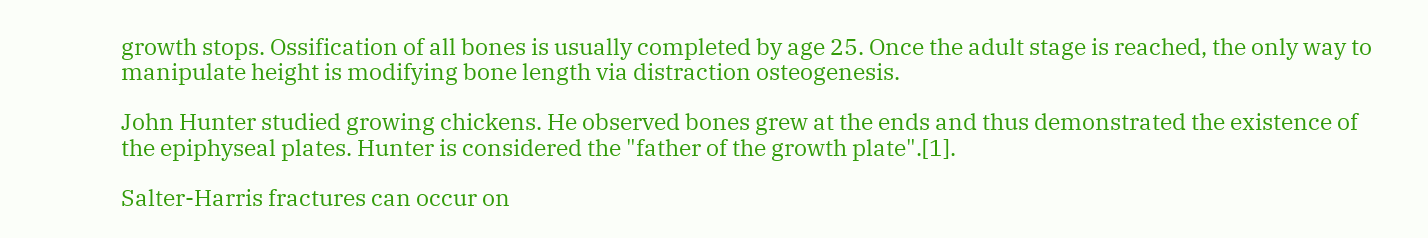growth stops. Ossification of all bones is usually completed by age 25. Once the adult stage is reached, the only way to manipulate height is modifying bone length via distraction osteogenesis.

John Hunter studied growing chickens. He observed bones grew at the ends and thus demonstrated the existence of the epiphyseal plates. Hunter is considered the "father of the growth plate".[1].

Salter-Harris fractures can occur on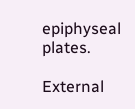epiphyseal plates.

External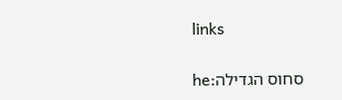links

he:סחוס הגדילה